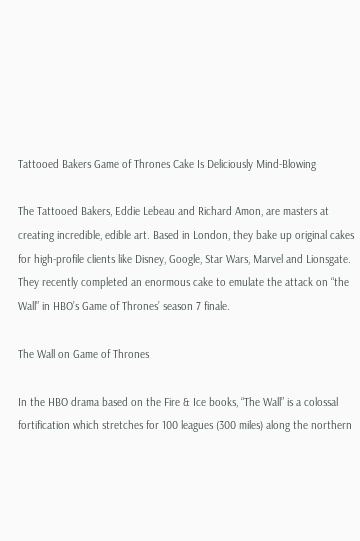Tattooed Bakers Game of Thrones Cake Is Deliciously Mind-Blowing

The Tattooed Bakers, Eddie Lebeau and Richard Amon, are masters at creating incredible, edible art. Based in London, they bake up original cakes for high-profile clients like Disney, Google, Star Wars, Marvel and Lionsgate. They recently completed an enormous cake to emulate the attack on “the Wall” in HBO’s Game of Thrones’ season 7 finale.

The Wall on Game of Thrones

In the HBO drama based on the Fire & Ice books, “The Wall” is a colossal fortification which stretches for 100 leagues (300 miles) along the northern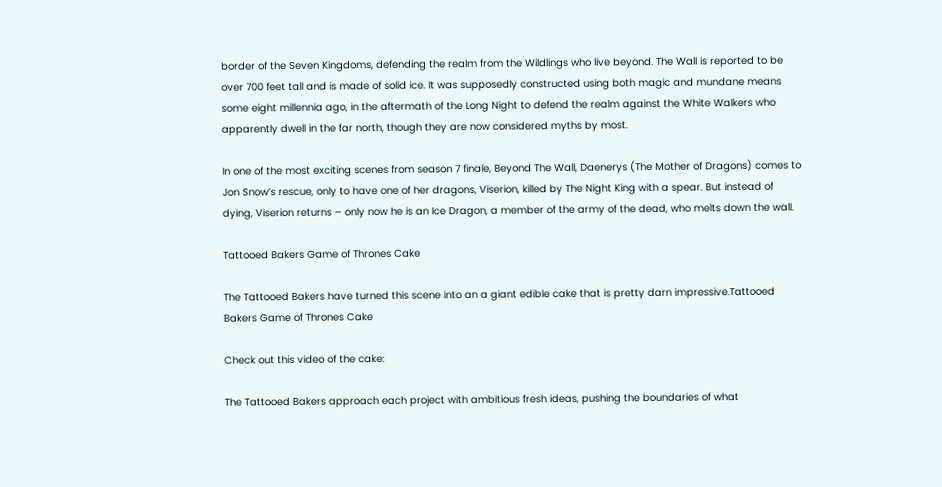border of the Seven Kingdoms, defending the realm from the Wildlings who live beyond. The Wall is reported to be over 700 feet tall and is made of solid ice. It was supposedly constructed using both magic and mundane means some eight millennia ago, in the aftermath of the Long Night to defend the realm against the White Walkers who apparently dwell in the far north, though they are now considered myths by most.

In one of the most exciting scenes from season 7 finale, Beyond The Wall, Daenerys (The Mother of Dragons) comes to Jon Snow’s rescue, only to have one of her dragons, Viserion, killed by The Night King with a spear. But instead of dying, Viserion returns – only now he is an Ice Dragon, a member of the army of the dead, who melts down the wall.

Tattooed Bakers Game of Thrones Cake

The Tattooed Bakers have turned this scene into an a giant edible cake that is pretty darn impressive.Tattooed Bakers Game of Thrones Cake

Check out this video of the cake:

The Tattooed Bakers approach each project with ambitious fresh ideas, pushing the boundaries of what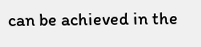can be achieved in the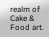realm of Cake & Food art.